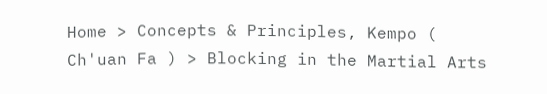Home > Concepts & Principles, Kempo ( Ch'uan Fa ) > Blocking in the Martial Arts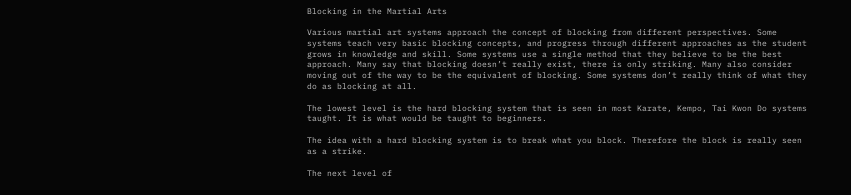Blocking in the Martial Arts

Various martial art systems approach the concept of blocking from different perspectives. Some systems teach very basic blocking concepts, and progress through different approaches as the student grows in knowledge and skill. Some systems use a single method that they believe to be the best approach. Many say that blocking doesn’t really exist, there is only striking. Many also consider moving out of the way to be the equivalent of blocking. Some systems don’t really think of what they do as blocking at all.

The lowest level is the hard blocking system that is seen in most Karate, Kempo, Tai Kwon Do systems taught. It is what would be taught to beginners.

The idea with a hard blocking system is to break what you block. Therefore the block is really seen as a strike.

The next level of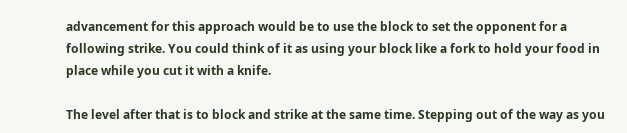advancement for this approach would be to use the block to set the opponent for a following strike. You could think of it as using your block like a fork to hold your food in place while you cut it with a knife.

The level after that is to block and strike at the same time. Stepping out of the way as you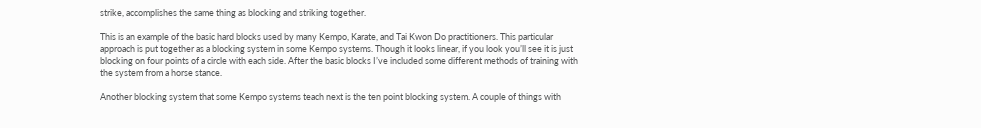strike, accomplishes the same thing as blocking and striking together.

This is an example of the basic hard blocks used by many Kempo, Karate, and Tai Kwon Do practitioners. This particular approach is put together as a blocking system in some Kempo systems. Though it looks linear, if you look you’ll see it is just blocking on four points of a circle with each side. After the basic blocks I’ve included some different methods of training with the system from a horse stance.

Another blocking system that some Kempo systems teach next is the ten point blocking system. A couple of things with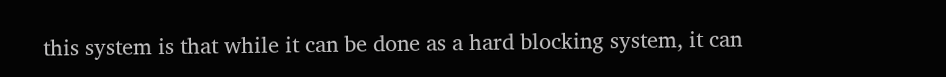this system is that while it can be done as a hard blocking system, it can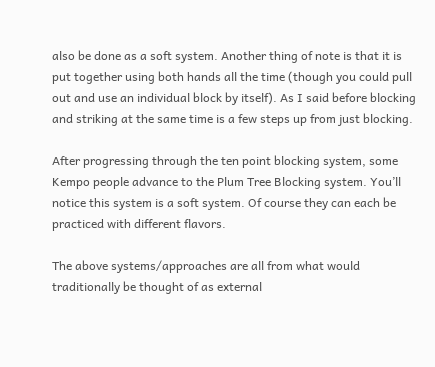also be done as a soft system. Another thing of note is that it is put together using both hands all the time (though you could pull out and use an individual block by itself). As I said before blocking and striking at the same time is a few steps up from just blocking.

After progressing through the ten point blocking system, some Kempo people advance to the Plum Tree Blocking system. You’ll notice this system is a soft system. Of course they can each be practiced with different flavors.

The above systems/approaches are all from what would traditionally be thought of as external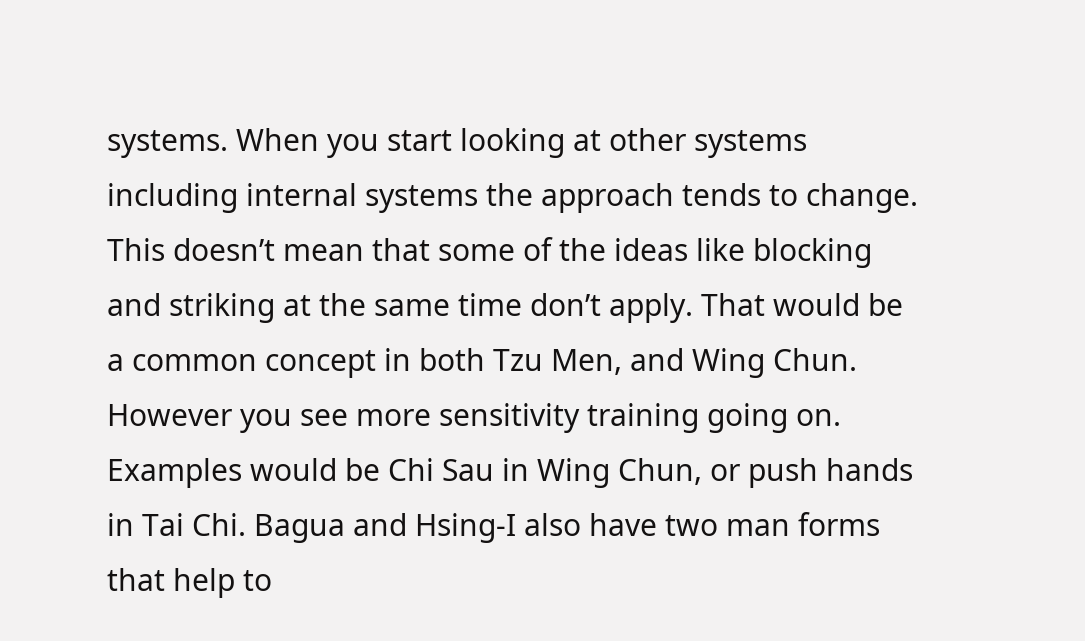systems. When you start looking at other systems including internal systems the approach tends to change. This doesn’t mean that some of the ideas like blocking and striking at the same time don’t apply. That would be a common concept in both Tzu Men, and Wing Chun. However you see more sensitivity training going on. Examples would be Chi Sau in Wing Chun, or push hands in Tai Chi. Bagua and Hsing-I also have two man forms that help to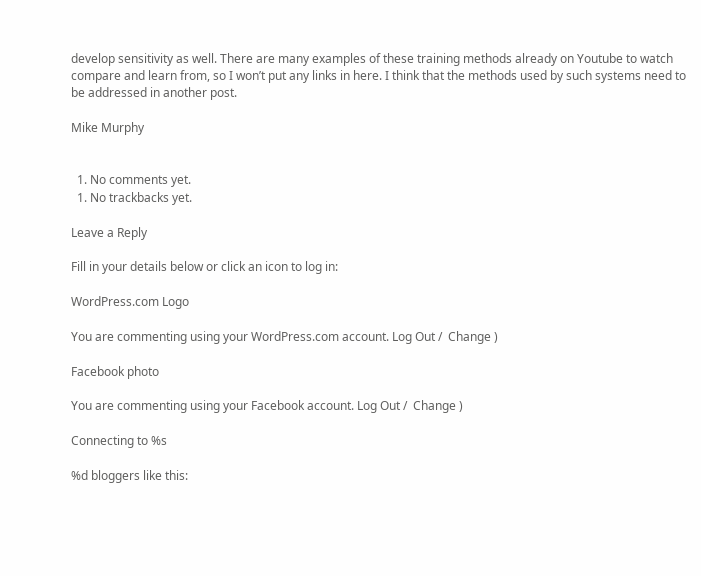develop sensitivity as well. There are many examples of these training methods already on Youtube to watch compare and learn from, so I won’t put any links in here. I think that the methods used by such systems need to be addressed in another post.

Mike Murphy


  1. No comments yet.
  1. No trackbacks yet.

Leave a Reply

Fill in your details below or click an icon to log in:

WordPress.com Logo

You are commenting using your WordPress.com account. Log Out /  Change )

Facebook photo

You are commenting using your Facebook account. Log Out /  Change )

Connecting to %s

%d bloggers like this: